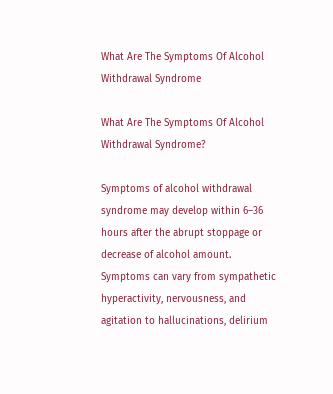What Are The Symptoms Of Alcohol Withdrawal Syndrome

What Are The Symptoms Of Alcohol Withdrawal Syndrome?

Symptoms of alcohol withdrawal syndrome may develop within 6–36 hours after the abrupt stoppage or decrease of alcohol amount. Symptoms can vary from sympathetic hyperactivity, nervousness, and agitation to hallucinations, delirium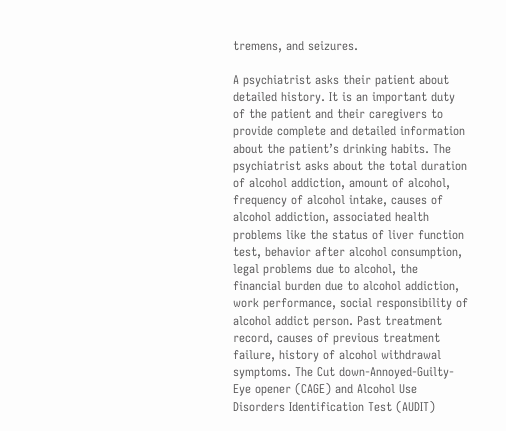tremens, and seizures.

A psychiatrist asks their patient about detailed history. It is an important duty of the patient and their caregivers to provide complete and detailed information about the patient’s drinking habits. The psychiatrist asks about the total duration of alcohol addiction, amount of alcohol, frequency of alcohol intake, causes of alcohol addiction, associated health problems like the status of liver function test, behavior after alcohol consumption, legal problems due to alcohol, the financial burden due to alcohol addiction, work performance, social responsibility of alcohol addict person. Past treatment record, causes of previous treatment failure, history of alcohol withdrawal symptoms. The Cut down-Annoyed-Guilty-Eye opener (CAGE) and Alcohol Use Disorders Identification Test (AUDIT)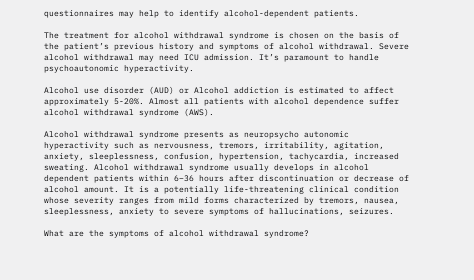questionnaires may help to identify alcohol-dependent patients.

The treatment for alcohol withdrawal syndrome is chosen on the basis of the patient’s previous history and symptoms of alcohol withdrawal. Severe alcohol withdrawal may need ICU admission. It’s paramount to handle psychoautonomic hyperactivity.

Alcohol use disorder (AUD) or Alcohol addiction is estimated to affect approximately 5-20%. Almost all patients with alcohol dependence suffer alcohol withdrawal syndrome (AWS).

Alcohol withdrawal syndrome presents as neuropsycho autonomic hyperactivity such as nervousness, tremors, irritability, agitation, anxiety, sleeplessness, confusion, hypertension, tachycardia, increased sweating. Alcohol withdrawal syndrome usually develops in alcohol dependent patients within 6–36 hours after discontinuation or decrease of alcohol amount. It is a potentially life-threatening clinical condition whose severity ranges from mild forms characterized by tremors, nausea, sleeplessness, anxiety to severe symptoms of hallucinations, seizures.

What are the symptoms of alcohol withdrawal syndrome?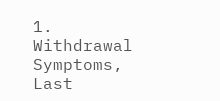1. Withdrawal Symptoms, Last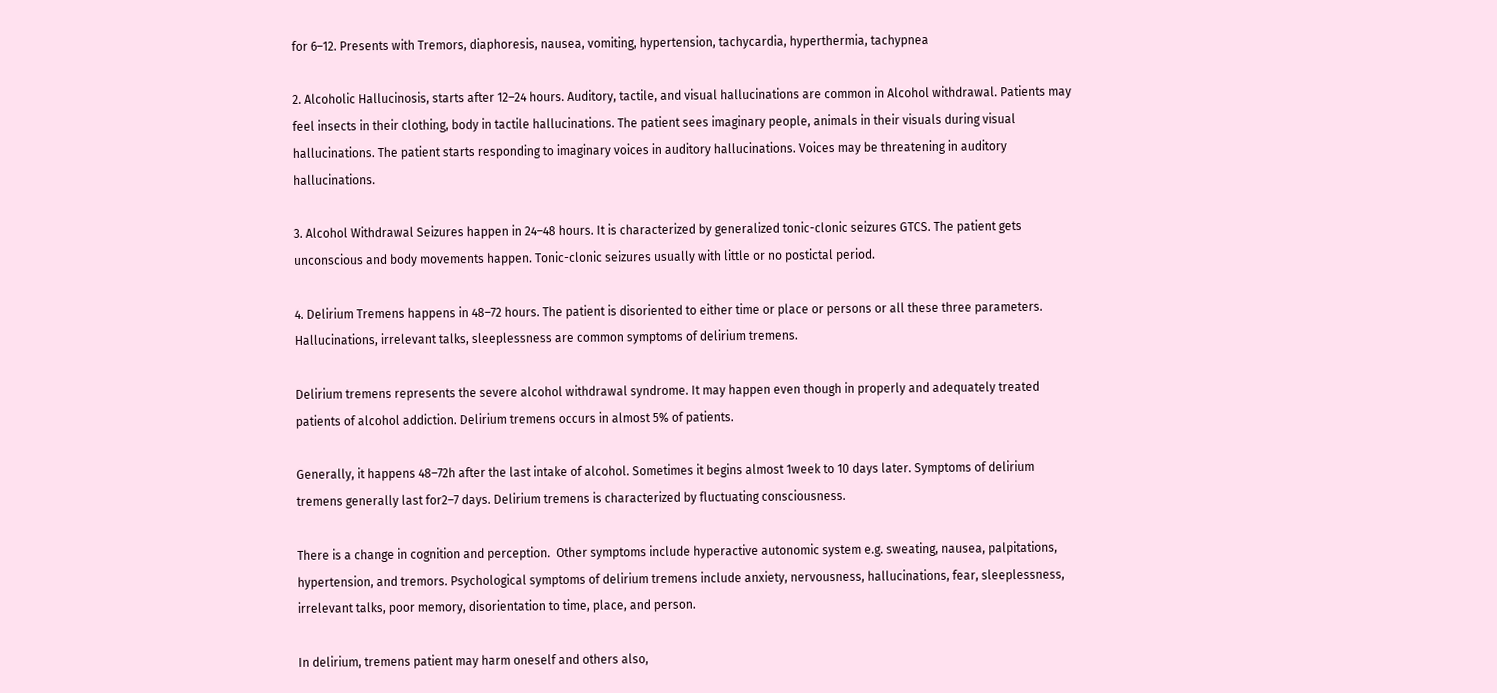for 6–12. Presents with Tremors, diaphoresis, nausea, vomiting, hypertension, tachycardia, hyperthermia, tachypnea

2. Alcoholic Hallucinosis, starts after 12–24 hours. Auditory, tactile, and visual hallucinations are common in Alcohol withdrawal. Patients may feel insects in their clothing, body in tactile hallucinations. The patient sees imaginary people, animals in their visuals during visual hallucinations. The patient starts responding to imaginary voices in auditory hallucinations. Voices may be threatening in auditory hallucinations.

3. Alcohol Withdrawal Seizures happen in 24–48 hours. It is characterized by generalized tonic-clonic seizures GTCS. The patient gets unconscious and body movements happen. Tonic-clonic seizures usually with little or no postictal period.

4. Delirium Tremens happens in 48–72 hours. The patient is disoriented to either time or place or persons or all these three parameters. Hallucinations, irrelevant talks, sleeplessness are common symptoms of delirium tremens.

Delirium tremens represents the severe alcohol withdrawal syndrome. It may happen even though in properly and adequately treated patients of alcohol addiction. Delirium tremens occurs in almost 5% of patients.

Generally, it happens 48–72h after the last intake of alcohol. Sometimes it begins almost 1week to 10 days later. Symptoms of delirium tremens generally last for2–7 days. Delirium tremens is characterized by fluctuating consciousness.

There is a change in cognition and perception.  Other symptoms include hyperactive autonomic system e.g. sweating, nausea, palpitations, hypertension, and tremors. Psychological symptoms of delirium tremens include anxiety, nervousness, hallucinations, fear, sleeplessness, irrelevant talks, poor memory, disorientation to time, place, and person.

In delirium, tremens patient may harm oneself and others also,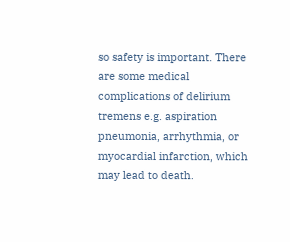so safety is important. There are some medical complications of delirium tremens e.g. aspiration pneumonia, arrhythmia, or myocardial infarction, which may lead to death.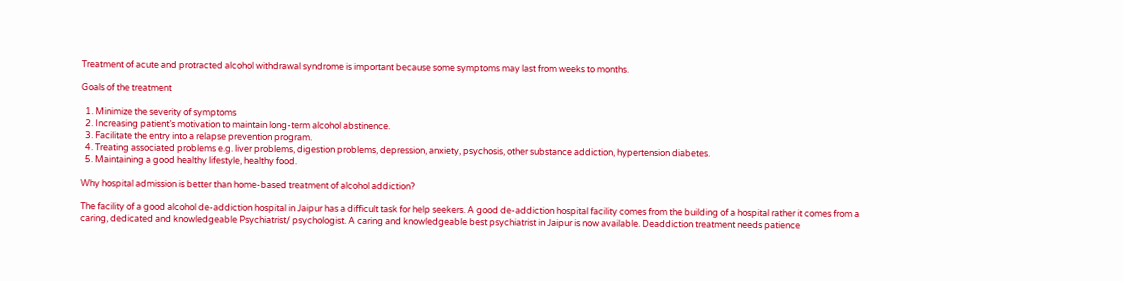Treatment of acute and protracted alcohol withdrawal syndrome is important because some symptoms may last from weeks to months.

Goals of the treatment

  1. Minimize the severity of symptoms
  2. Increasing patient’s motivation to maintain long-term alcohol abstinence.
  3. Facilitate the entry into a relapse prevention program.
  4. Treating associated problems e.g. liver problems, digestion problems, depression, anxiety, psychosis, other substance addiction, hypertension diabetes.
  5. Maintaining a good healthy lifestyle, healthy food.

Why hospital admission is better than home-based treatment of alcohol addiction?

The facility of a good alcohol de-addiction hospital in Jaipur has a difficult task for help seekers. A good de-addiction hospital facility comes from the building of a hospital rather it comes from a caring, dedicated and knowledgeable Psychiatrist/ psychologist. A caring and knowledgeable best psychiatrist in Jaipur is now available. Deaddiction treatment needs patience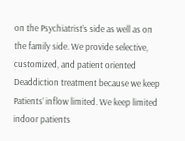on the Psychiatrist’s side as well as on the family side. We provide selective, customized, and patient oriented Deaddiction treatment because we keep Patients’ inflow limited. We keep limited indoor patients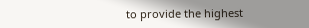to provide the highest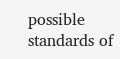possible standards of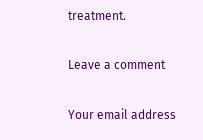treatment.

Leave a comment

Your email address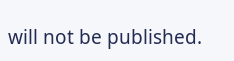will not be published.